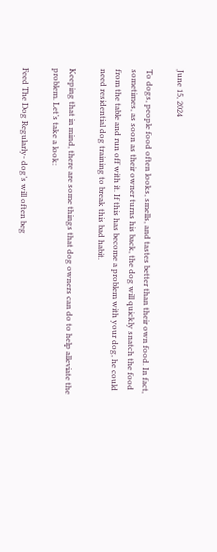June 15, 2024

To dogs, people food often looks, smells, and tastes better than their own food. In fact, sometimes, as soon as their owner turns his back, the dog will quickly snatch the food from the table and run off with it. If this has become a problem with your dog, he could need residential dog training to break this bad habit.

Keeping that in mind, there are some things that dog owners can do to help alleviate the problem. Let’s take a look:

Feed The Dog Regularly- dog’s will often beg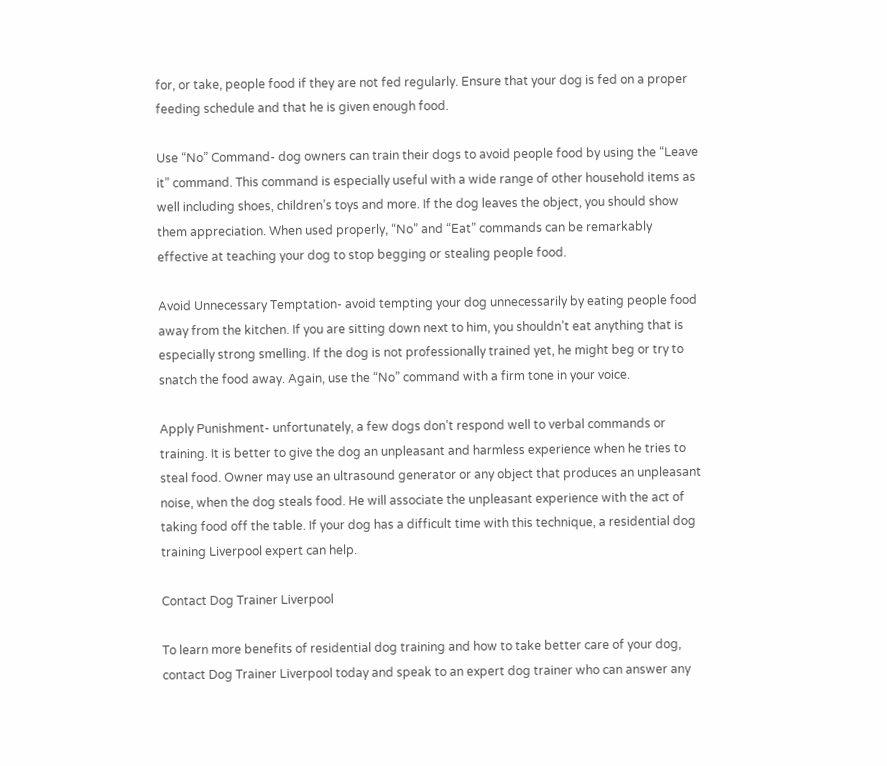for, or take, people food if they are not fed regularly. Ensure that your dog is fed on a proper feeding schedule and that he is given enough food.

Use “No” Command- dog owners can train their dogs to avoid people food by using the “Leave it” command. This command is especially useful with a wide range of other household items as well including shoes, children’s toys and more. If the dog leaves the object, you should show them appreciation. When used properly, “No” and “Eat” commands can be remarkably effective at teaching your dog to stop begging or stealing people food.

Avoid Unnecessary Temptation- avoid tempting your dog unnecessarily by eating people food away from the kitchen. If you are sitting down next to him, you shouldn’t eat anything that is especially strong smelling. If the dog is not professionally trained yet, he might beg or try to snatch the food away. Again, use the “No” command with a firm tone in your voice.

Apply Punishment- unfortunately, a few dogs don’t respond well to verbal commands or training. It is better to give the dog an unpleasant and harmless experience when he tries to steal food. Owner may use an ultrasound generator or any object that produces an unpleasant noise, when the dog steals food. He will associate the unpleasant experience with the act of taking food off the table. If your dog has a difficult time with this technique, a residential dog training Liverpool expert can help.

Contact Dog Trainer Liverpool

To learn more benefits of residential dog training and how to take better care of your dog, contact Dog Trainer Liverpool today and speak to an expert dog trainer who can answer any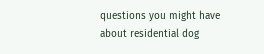questions you might have about residential dog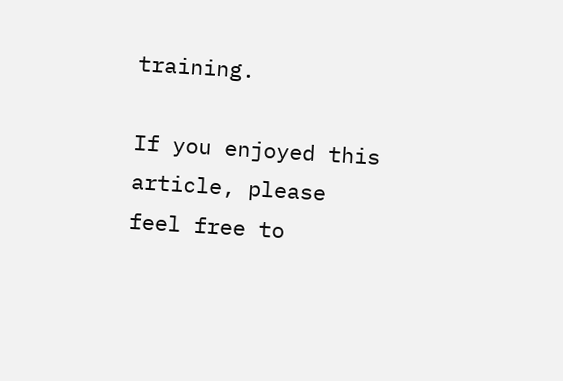training.

If you enjoyed this article, please feel free to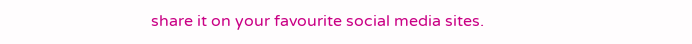share it on your favourite social media sites.